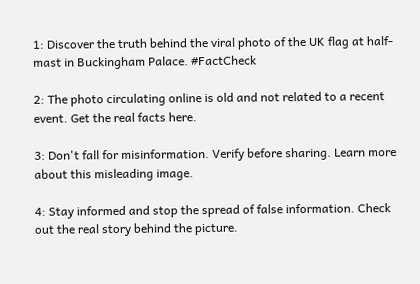1: Discover the truth behind the viral photo of the UK flag at half-mast in Buckingham Palace. #FactCheck

2: The photo circulating online is old and not related to a recent event. Get the real facts here.

3: Don't fall for misinformation. Verify before sharing. Learn more about this misleading image.

4: Stay informed and stop the spread of false information. Check out the real story behind the picture.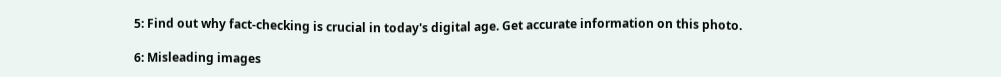5: Find out why fact-checking is crucial in today's digital age. Get accurate information on this photo.

6: Misleading images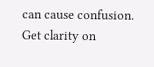can cause confusion. Get clarity on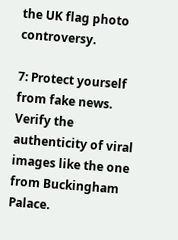the UK flag photo controversy.

7: Protect yourself from fake news. Verify the authenticity of viral images like the one from Buckingham Palace.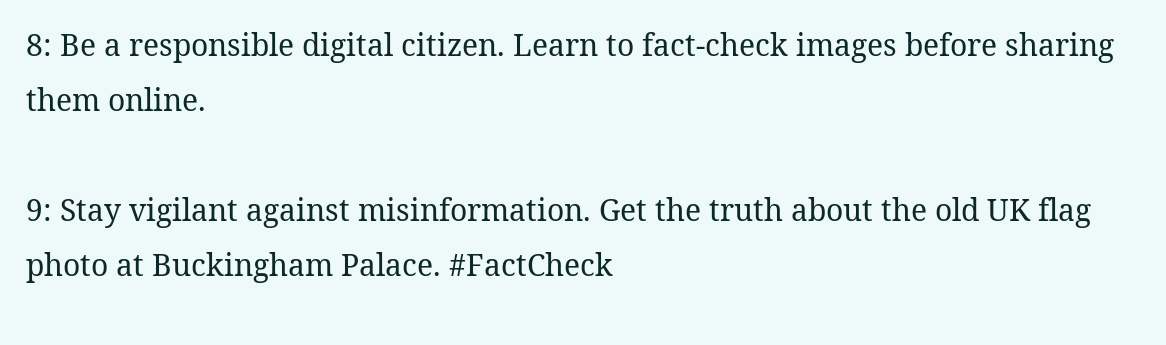8: Be a responsible digital citizen. Learn to fact-check images before sharing them online.

9: Stay vigilant against misinformation. Get the truth about the old UK flag photo at Buckingham Palace. #FactCheck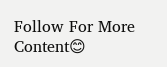Follow For More Content😊